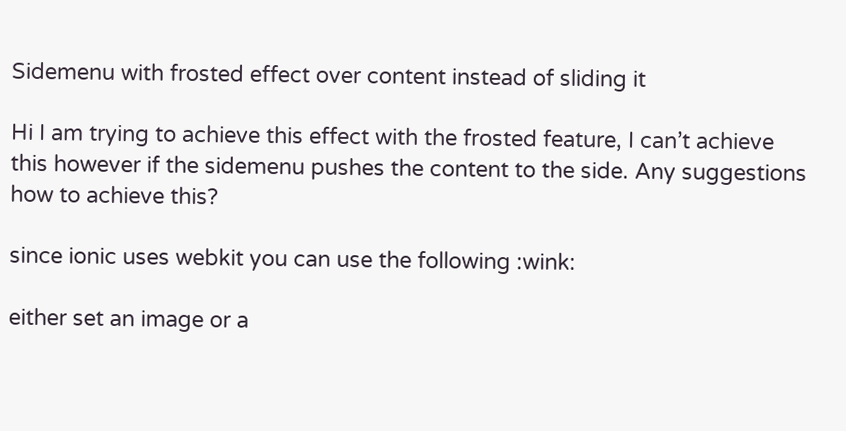Sidemenu with frosted effect over content instead of sliding it

Hi I am trying to achieve this effect with the frosted feature, I can’t achieve this however if the sidemenu pushes the content to the side. Any suggestions how to achieve this?

since ionic uses webkit you can use the following :wink:

either set an image or a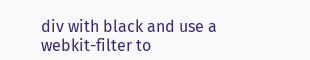div with black and use a webkit-filter to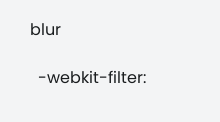blur

  -webkit-filter: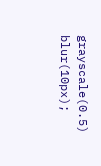grayscale(0.5) blur(10px);